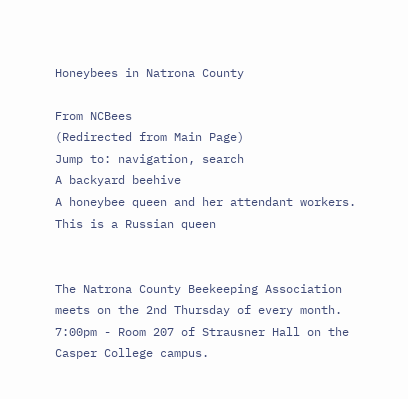Honeybees in Natrona County

From NCBees
(Redirected from Main Page)
Jump to: navigation, search
A backyard beehive
A honeybee queen and her attendant workers. This is a Russian queen


The Natrona County Beekeeping Association meets on the 2nd Thursday of every month. 7:00pm - Room 207 of Strausner Hall on the Casper College campus.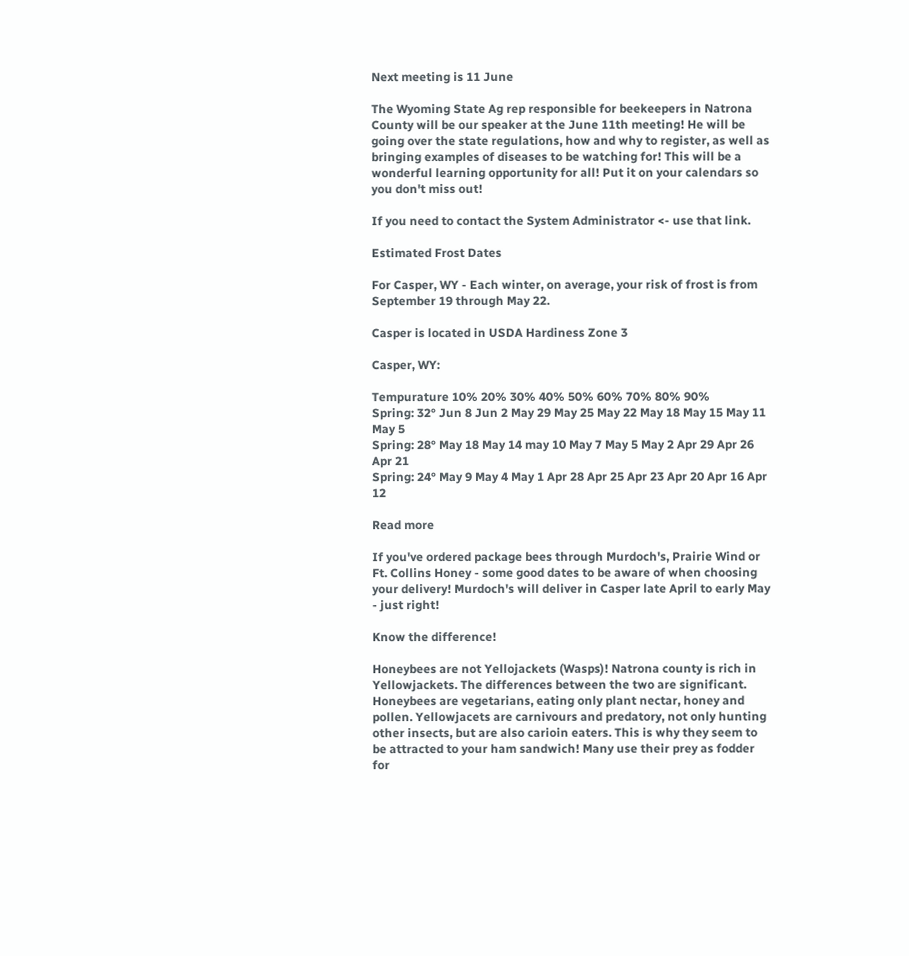Next meeting is 11 June

The Wyoming State Ag rep responsible for beekeepers in Natrona County will be our speaker at the June 11th meeting! He will be going over the state regulations, how and why to register, as well as bringing examples of diseases to be watching for! This will be a wonderful learning opportunity for all! Put it on your calendars so you don't miss out!

If you need to contact the System Administrator <- use that link.

Estimated Frost Dates

For Casper, WY - Each winter, on average, your risk of frost is from September 19 through May 22.

Casper is located in USDA Hardiness Zone 3

Casper, WY:

Tempurature 10% 20% 30% 40% 50% 60% 70% 80% 90%
Spring: 32° Jun 8 Jun 2 May 29 May 25 May 22 May 18 May 15 May 11 May 5
Spring: 28° May 18 May 14 may 10 May 7 May 5 May 2 Apr 29 Apr 26 Apr 21
Spring: 24° May 9 May 4 May 1 Apr 28 Apr 25 Apr 23 Apr 20 Apr 16 Apr 12

Read more

If you've ordered package bees through Murdoch's, Prairie Wind or Ft. Collins Honey - some good dates to be aware of when choosing your delivery! Murdoch's will deliver in Casper late April to early May - just right!

Know the difference!

Honeybees are not Yellojackets (Wasps)! Natrona county is rich in Yellowjackets. The differences between the two are significant. Honeybees are vegetarians, eating only plant nectar, honey and pollen. Yellowjacets are carnivours and predatory, not only hunting other insects, but are also carioin eaters. This is why they seem to be attracted to your ham sandwich! Many use their prey as fodder for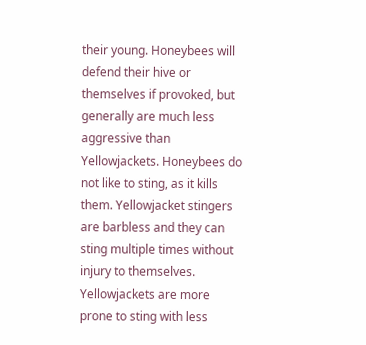their young. Honeybees will defend their hive or themselves if provoked, but generally are much less aggressive than Yellowjackets. Honeybees do not like to sting, as it kills them. Yellowjacket stingers are barbless and they can sting multiple times without injury to themselves. Yellowjackets are more prone to sting with less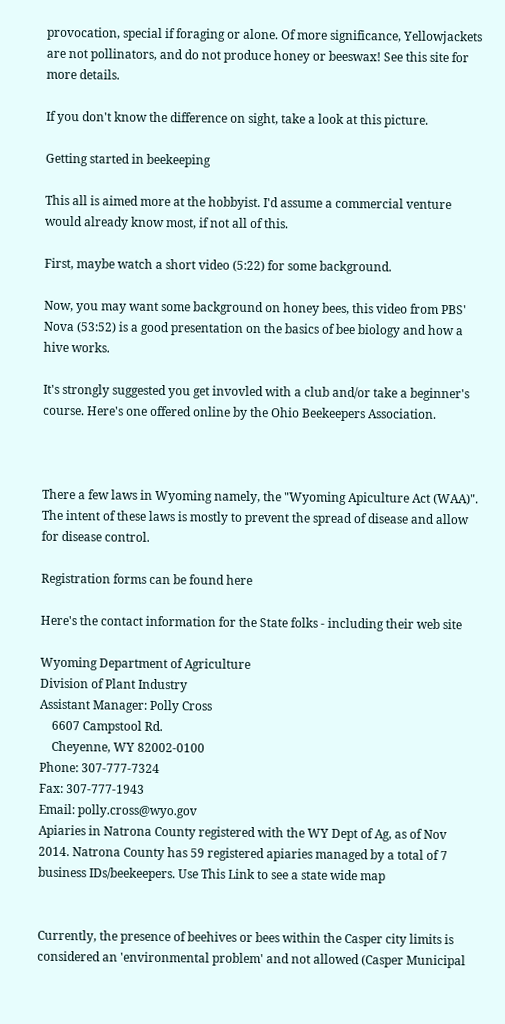provocation, special if foraging or alone. Of more significance, Yellowjackets are not pollinators, and do not produce honey or beeswax! See this site for more details.

If you don't know the difference on sight, take a look at this picture.

Getting started in beekeeping

This all is aimed more at the hobbyist. I'd assume a commercial venture would already know most, if not all of this.

First, maybe watch a short video (5:22) for some background.

Now, you may want some background on honey bees, this video from PBS' Nova (53:52) is a good presentation on the basics of bee biology and how a hive works.

It's strongly suggested you get invovled with a club and/or take a beginner's course. Here's one offered online by the Ohio Beekeepers Association.



There a few laws in Wyoming namely, the "Wyoming Apiculture Act (WAA)". The intent of these laws is mostly to prevent the spread of disease and allow for disease control.

Registration forms can be found here

Here's the contact information for the State folks - including their web site

Wyoming Department of Agriculture
Division of Plant Industry
Assistant Manager: Polly Cross
    6607 Campstool Rd.
    Cheyenne, WY 82002-0100
Phone: 307-777-7324
Fax: 307-777-1943
Email: polly.cross@wyo.gov
Apiaries in Natrona County registered with the WY Dept of Ag, as of Nov 2014. Natrona County has 59 registered apiaries managed by a total of 7 business IDs/beekeepers. Use This Link to see a state wide map


Currently, the presence of beehives or bees within the Casper city limits is considered an 'environmental problem' and not allowed (Casper Municipal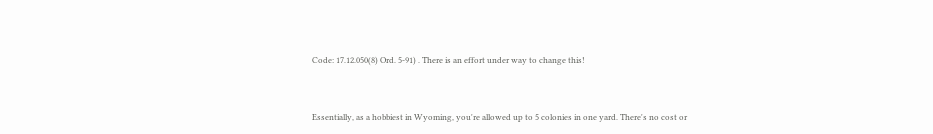Code: 17.12.050(8) Ord. 5-91) . There is an effort under way to change this!


Essentially, as a hobbiest in Wyoming, you're allowed up to 5 colonies in one yard. There's no cost or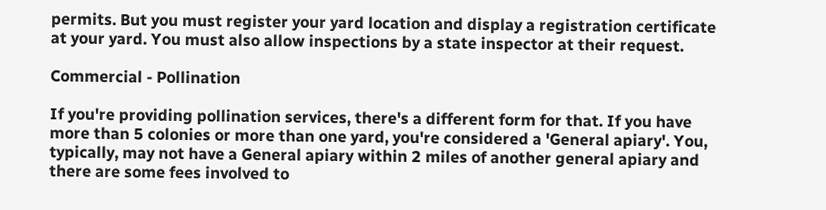permits. But you must register your yard location and display a registration certificate at your yard. You must also allow inspections by a state inspector at their request.

Commercial - Pollination

If you're providing pollination services, there's a different form for that. If you have more than 5 colonies or more than one yard, you're considered a 'General apiary'. You, typically, may not have a General apiary within 2 miles of another general apiary and there are some fees involved to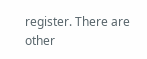register. There are other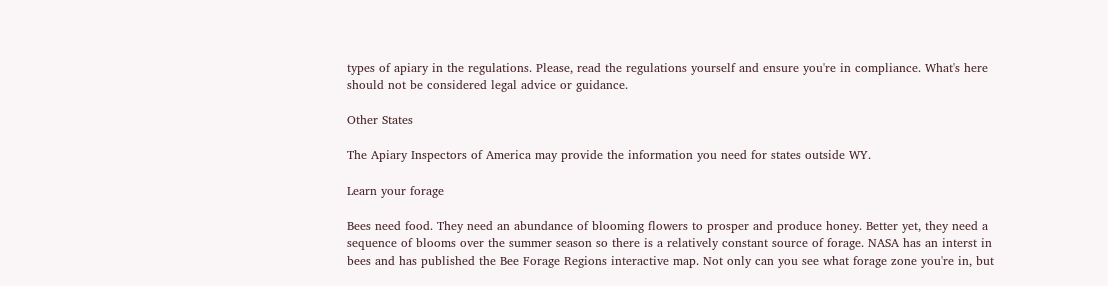types of apiary in the regulations. Please, read the regulations yourself and ensure you're in compliance. What's here should not be considered legal advice or guidance.

Other States

The Apiary Inspectors of America may provide the information you need for states outside WY.

Learn your forage

Bees need food. They need an abundance of blooming flowers to prosper and produce honey. Better yet, they need a sequence of blooms over the summer season so there is a relatively constant source of forage. NASA has an interst in bees and has published the Bee Forage Regions interactive map. Not only can you see what forage zone you're in, but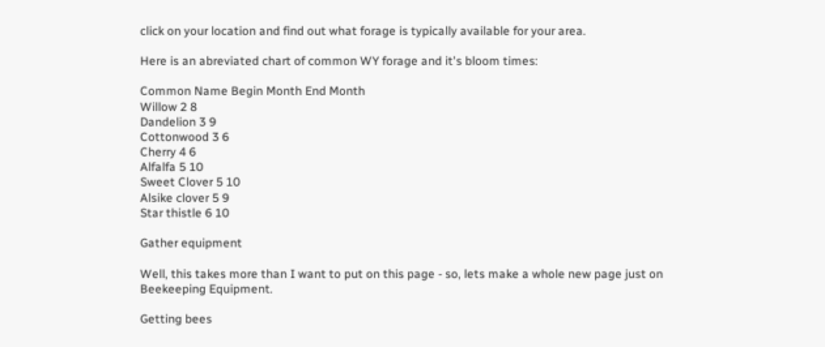click on your location and find out what forage is typically available for your area.

Here is an abreviated chart of common WY forage and it's bloom times:

Common Name Begin Month End Month
Willow 2 8
Dandelion 3 9
Cottonwood 3 6
Cherry 4 6
Alfalfa 5 10
Sweet Clover 5 10
Alsike clover 5 9
Star thistle 6 10

Gather equipment

Well, this takes more than I want to put on this page - so, lets make a whole new page just on Beekeeping Equipment.

Getting bees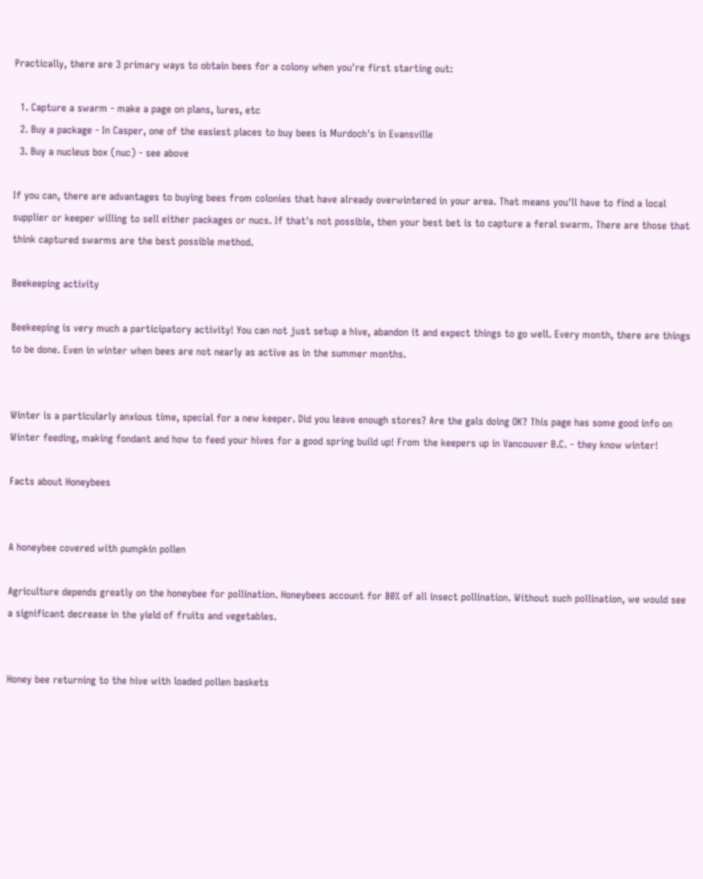Practically, there are 3 primary ways to obtain bees for a colony when you're first starting out:

  1. Capture a swarm - make a page on plans, lures, etc
  2. Buy a package - In Casper, one of the easiest places to buy bees is Murdoch's in Evansville
  3. Buy a nucleus box (nuc) - see above

If you can, there are advantages to buying bees from colonies that have already overwintered in your area. That means you'll have to find a local supplier or keeper willing to sell either packages or nucs. If that's not possible, then your best bet is to capture a feral swarm. There are those that think captured swarms are the best possible method.

Beekeeping activity

Beekeeping is very much a participatory activity! You can not just setup a hive, abandon it and expect things to go well. Every month, there are things to be done. Even in winter when bees are not nearly as active as in the summer months.


Winter is a particularly anxious time, special for a new keeper. Did you leave enough stores? Are the gals doing OK? This page has some good info on Winter feeding, making fondant and how to feed your hives for a good spring build up! From the keepers up in Vancouver B.C. - they know winter!

Facts about Honeybees


A honeybee covered with pumpkin pollen

Agriculture depends greatly on the honeybee for pollination. Honeybees account for 80% of all insect pollination. Without such pollination, we would see a significant decrease in the yield of fruits and vegetables.


Honey bee returning to the hive with loaded pollen baskets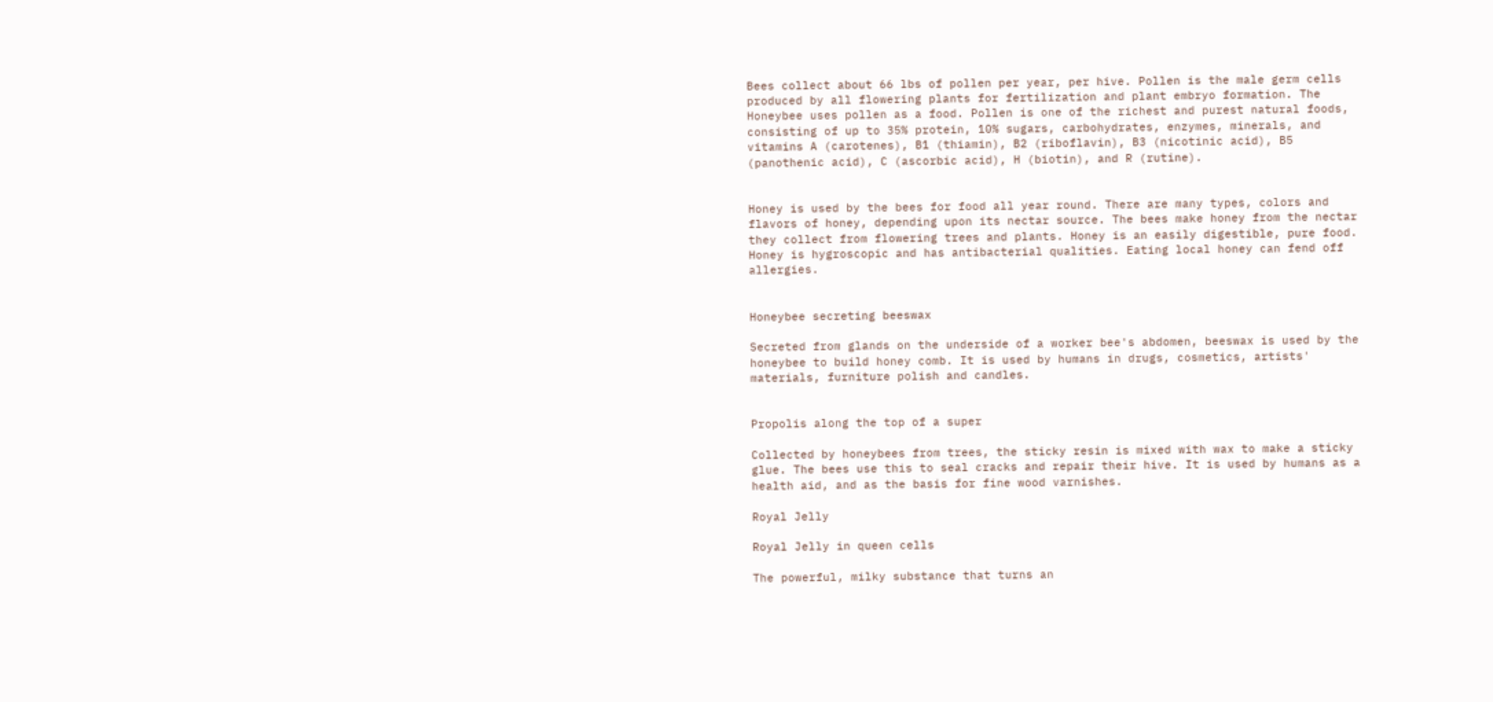Bees collect about 66 lbs of pollen per year, per hive. Pollen is the male germ cells produced by all flowering plants for fertilization and plant embryo formation. The Honeybee uses pollen as a food. Pollen is one of the richest and purest natural foods, consisting of up to 35% protein, 10% sugars, carbohydrates, enzymes, minerals, and vitamins A (carotenes), B1 (thiamin), B2 (riboflavin), B3 (nicotinic acid), B5 (panothenic acid), C (ascorbic acid), H (biotin), and R (rutine).


Honey is used by the bees for food all year round. There are many types, colors and flavors of honey, depending upon its nectar source. The bees make honey from the nectar they collect from flowering trees and plants. Honey is an easily digestible, pure food. Honey is hygroscopic and has antibacterial qualities. Eating local honey can fend off allergies.


Honeybee secreting beeswax

Secreted from glands on the underside of a worker bee's abdomen, beeswax is used by the honeybee to build honey comb. It is used by humans in drugs, cosmetics, artists' materials, furniture polish and candles.


Propolis along the top of a super

Collected by honeybees from trees, the sticky resin is mixed with wax to make a sticky glue. The bees use this to seal cracks and repair their hive. It is used by humans as a health aid, and as the basis for fine wood varnishes.

Royal Jelly

Royal Jelly in queen cells

The powerful, milky substance that turns an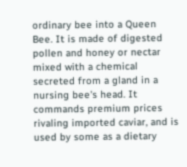ordinary bee into a Queen Bee. It is made of digested pollen and honey or nectar mixed with a chemical secreted from a gland in a nursing bee's head. It commands premium prices rivaling imported caviar, and is used by some as a dietary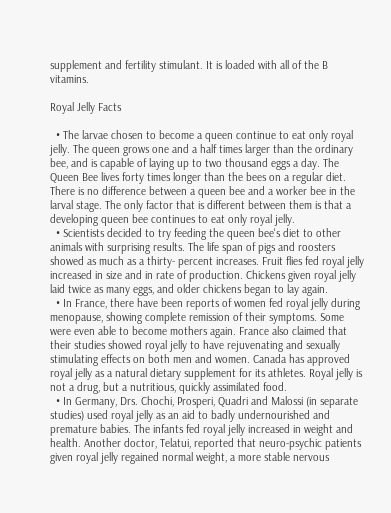supplement and fertility stimulant. It is loaded with all of the B vitamins.

Royal Jelly Facts

  • The larvae chosen to become a queen continue to eat only royal jelly. The queen grows one and a half times larger than the ordinary bee, and is capable of laying up to two thousand eggs a day. The Queen Bee lives forty times longer than the bees on a regular diet. There is no difference between a queen bee and a worker bee in the larval stage. The only factor that is different between them is that a developing queen bee continues to eat only royal jelly.
  • Scientists decided to try feeding the queen bee's diet to other animals with surprising results. The life span of pigs and roosters showed as much as a thirty- percent increases. Fruit flies fed royal jelly increased in size and in rate of production. Chickens given royal jelly laid twice as many eggs, and older chickens began to lay again.
  • In France, there have been reports of women fed royal jelly during menopause, showing complete remission of their symptoms. Some were even able to become mothers again. France also claimed that their studies showed royal jelly to have rejuvenating and sexually stimulating effects on both men and women. Canada has approved royal jelly as a natural dietary supplement for its athletes. Royal jelly is not a drug, but a nutritious, quickly assimilated food.
  • In Germany, Drs. Chochi, Prosperi, Quadri and Malossi (in separate studies) used royal jelly as an aid to badly undernourished and premature babies. The infants fed royal jelly increased in weight and health. Another doctor, Telatui, reported that neuro-psychic patients given royal jelly regained normal weight, a more stable nervous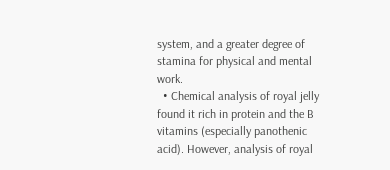system, and a greater degree of stamina for physical and mental work.
  • Chemical analysis of royal jelly found it rich in protein and the B vitamins (especially panothenic acid). However, analysis of royal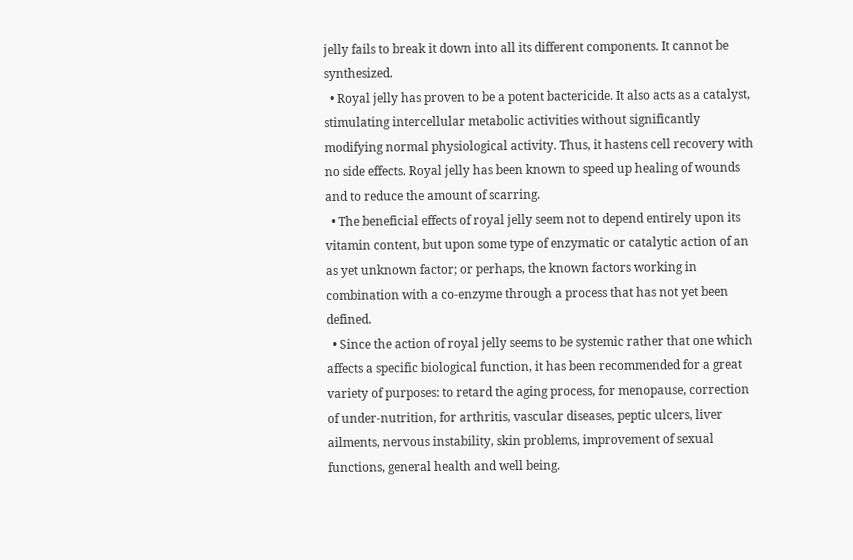jelly fails to break it down into all its different components. It cannot be synthesized.
  • Royal jelly has proven to be a potent bactericide. It also acts as a catalyst, stimulating intercellular metabolic activities without significantly modifying normal physiological activity. Thus, it hastens cell recovery with no side effects. Royal jelly has been known to speed up healing of wounds and to reduce the amount of scarring.
  • The beneficial effects of royal jelly seem not to depend entirely upon its vitamin content, but upon some type of enzymatic or catalytic action of an as yet unknown factor; or perhaps, the known factors working in combination with a co-enzyme through a process that has not yet been defined.
  • Since the action of royal jelly seems to be systemic rather that one which affects a specific biological function, it has been recommended for a great variety of purposes: to retard the aging process, for menopause, correction of under-nutrition, for arthritis, vascular diseases, peptic ulcers, liver ailments, nervous instability, skin problems, improvement of sexual functions, general health and well being.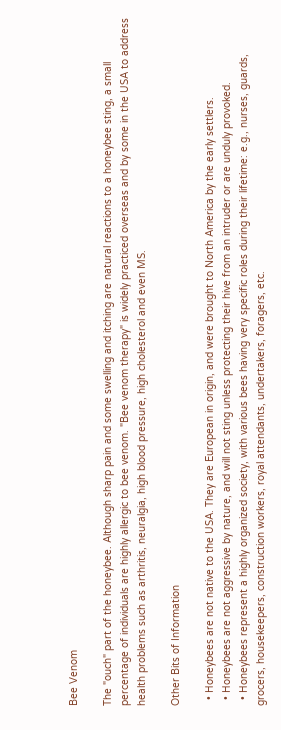Bee Venom

The "ouch" part of the honeybee. Although sharp pain and some swelling and itching are natural reactions to a honeybee sting, a small percentage of individuals are highly allergic to bee venom. "Bee venom therapy" is widely practiced overseas and by some in the USA to address health problems such as arthritis, neuralgia, high blood pressure, high cholesterol and even MS.

Other Bits of Information

  • Honeybees are not native to the USA. They are European in origin, and were brought to North America by the early settlers.
  • Honeybees are not aggressive by nature, and will not sting unless protecting their hive from an intruder or are unduly provoked.
  • Honeybees represent a highly organized society, with various bees having very specific roles during their lifetime: e.g., nurses, guards, grocers, housekeepers, construction workers, royal attendants, undertakers, foragers, etc.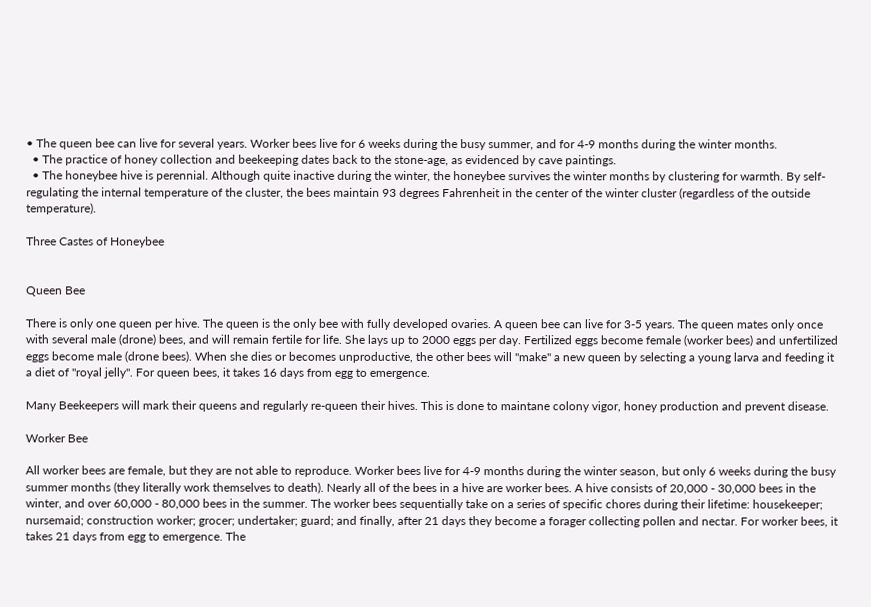• The queen bee can live for several years. Worker bees live for 6 weeks during the busy summer, and for 4-9 months during the winter months.
  • The practice of honey collection and beekeeping dates back to the stone-age, as evidenced by cave paintings.
  • The honeybee hive is perennial. Although quite inactive during the winter, the honeybee survives the winter months by clustering for warmth. By self-regulating the internal temperature of the cluster, the bees maintain 93 degrees Fahrenheit in the center of the winter cluster (regardless of the outside temperature).

Three Castes of Honeybee


Queen Bee

There is only one queen per hive. The queen is the only bee with fully developed ovaries. A queen bee can live for 3-5 years. The queen mates only once with several male (drone) bees, and will remain fertile for life. She lays up to 2000 eggs per day. Fertilized eggs become female (worker bees) and unfertilized eggs become male (drone bees). When she dies or becomes unproductive, the other bees will "make" a new queen by selecting a young larva and feeding it a diet of "royal jelly". For queen bees, it takes 16 days from egg to emergence.

Many Beekeepers will mark their queens and regularly re-queen their hives. This is done to maintane colony vigor, honey production and prevent disease.

Worker Bee

All worker bees are female, but they are not able to reproduce. Worker bees live for 4-9 months during the winter season, but only 6 weeks during the busy summer months (they literally work themselves to death). Nearly all of the bees in a hive are worker bees. A hive consists of 20,000 - 30,000 bees in the winter, and over 60,000 - 80,000 bees in the summer. The worker bees sequentially take on a series of specific chores during their lifetime: housekeeper; nursemaid; construction worker; grocer; undertaker; guard; and finally, after 21 days they become a forager collecting pollen and nectar. For worker bees, it takes 21 days from egg to emergence. The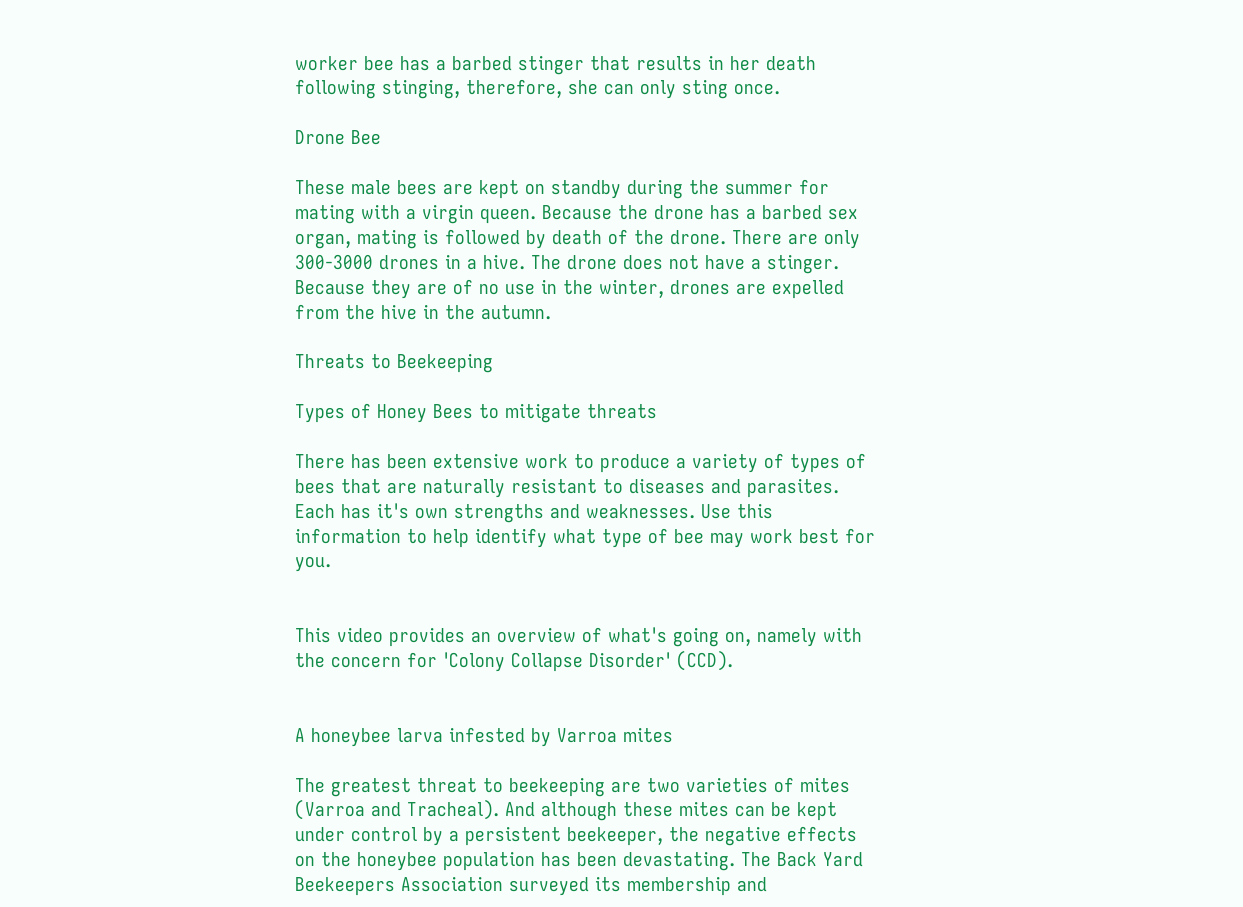worker bee has a barbed stinger that results in her death following stinging, therefore, she can only sting once.

Drone Bee

These male bees are kept on standby during the summer for mating with a virgin queen. Because the drone has a barbed sex organ, mating is followed by death of the drone. There are only 300-3000 drones in a hive. The drone does not have a stinger. Because they are of no use in the winter, drones are expelled from the hive in the autumn.

Threats to Beekeeping

Types of Honey Bees to mitigate threats

There has been extensive work to produce a variety of types of bees that are naturally resistant to diseases and parasites. Each has it's own strengths and weaknesses. Use this information to help identify what type of bee may work best for you.


This video provides an overview of what's going on, namely with the concern for 'Colony Collapse Disorder' (CCD).


A honeybee larva infested by Varroa mites

The greatest threat to beekeeping are two varieties of mites (Varroa and Tracheal). And although these mites can be kept under control by a persistent beekeeper, the negative effects on the honeybee population has been devastating. The Back Yard Beekeepers Association surveyed its membership and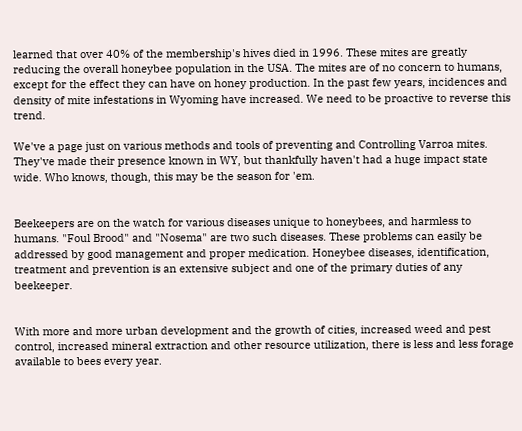learned that over 40% of the membership's hives died in 1996. These mites are greatly reducing the overall honeybee population in the USA. The mites are of no concern to humans, except for the effect they can have on honey production. In the past few years, incidences and density of mite infestations in Wyoming have increased. We need to be proactive to reverse this trend.

We've a page just on various methods and tools of preventing and Controlling Varroa mites. They've made their presence known in WY, but thankfully haven't had a huge impact state wide. Who knows, though, this may be the season for 'em.


Beekeepers are on the watch for various diseases unique to honeybees, and harmless to humans. "Foul Brood" and "Nosema" are two such diseases. These problems can easily be addressed by good management and proper medication. Honeybee diseases, identification, treatment and prevention is an extensive subject and one of the primary duties of any beekeeper.


With more and more urban development and the growth of cities, increased weed and pest control, increased mineral extraction and other resource utilization, there is less and less forage available to bees every year.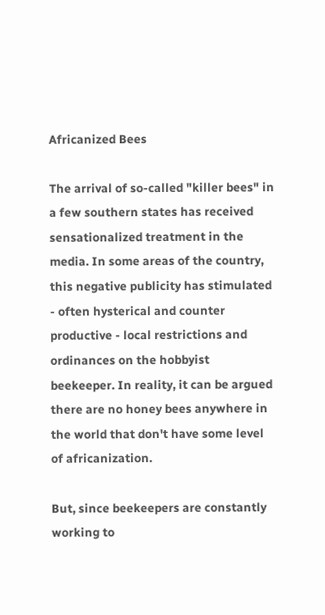Africanized Bees

The arrival of so-called "killer bees" in a few southern states has received sensationalized treatment in the media. In some areas of the country, this negative publicity has stimulated - often hysterical and counter productive - local restrictions and ordinances on the hobbyist beekeeper. In reality, it can be argued there are no honey bees anywhere in the world that don't have some level of africanization.

But, since beekeepers are constantly working to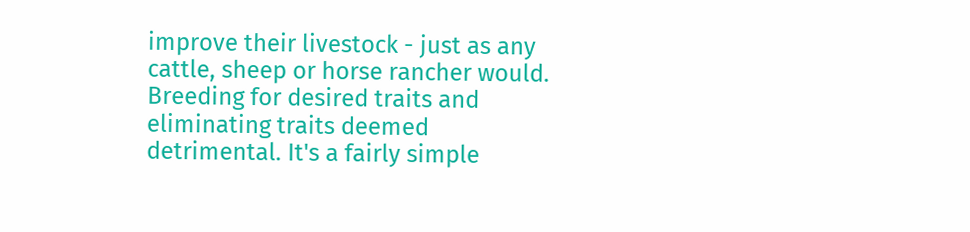improve their livestock - just as any cattle, sheep or horse rancher would. Breeding for desired traits and eliminating traits deemed detrimental. It's a fairly simple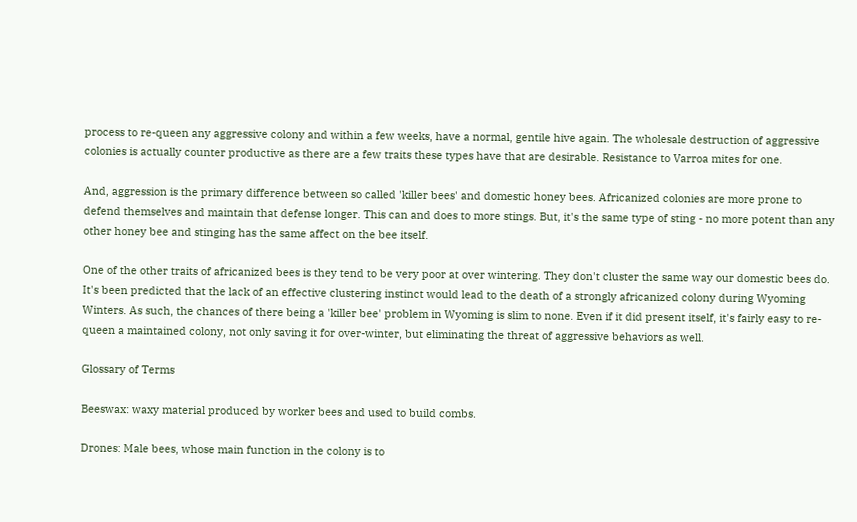process to re-queen any aggressive colony and within a few weeks, have a normal, gentile hive again. The wholesale destruction of aggressive colonies is actually counter productive as there are a few traits these types have that are desirable. Resistance to Varroa mites for one.

And, aggression is the primary difference between so called 'killer bees' and domestic honey bees. Africanized colonies are more prone to defend themselves and maintain that defense longer. This can and does to more stings. But, it's the same type of sting - no more potent than any other honey bee and stinging has the same affect on the bee itself.

One of the other traits of africanized bees is they tend to be very poor at over wintering. They don't cluster the same way our domestic bees do. It's been predicted that the lack of an effective clustering instinct would lead to the death of a strongly africanized colony during Wyoming Winters. As such, the chances of there being a 'killer bee' problem in Wyoming is slim to none. Even if it did present itself, it's fairly easy to re-queen a maintained colony, not only saving it for over-winter, but eliminating the threat of aggressive behaviors as well.

Glossary of Terms

Beeswax: waxy material produced by worker bees and used to build combs.

Drones: Male bees, whose main function in the colony is to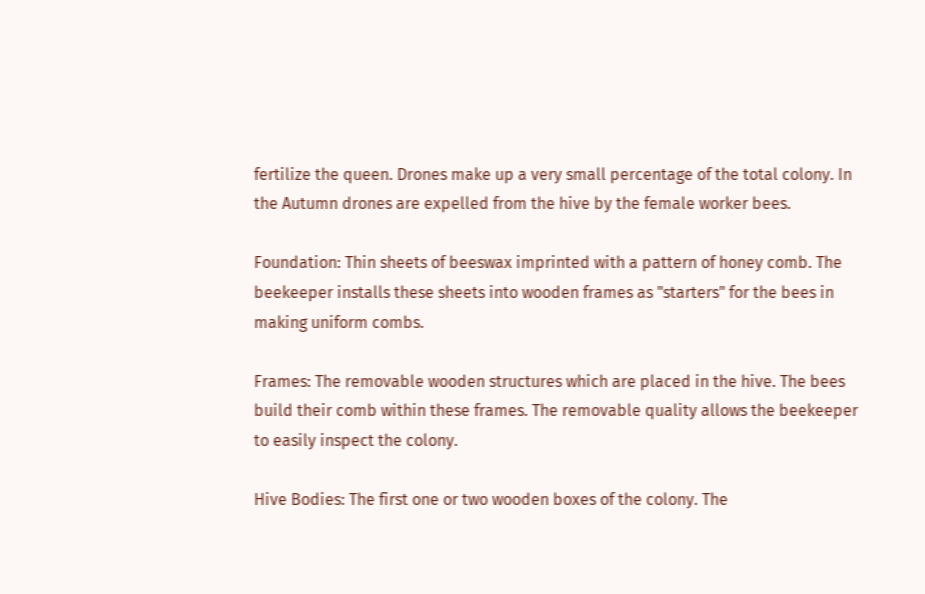fertilize the queen. Drones make up a very small percentage of the total colony. In the Autumn drones are expelled from the hive by the female worker bees.

Foundation: Thin sheets of beeswax imprinted with a pattern of honey comb. The beekeeper installs these sheets into wooden frames as "starters" for the bees in making uniform combs.

Frames: The removable wooden structures which are placed in the hive. The bees build their comb within these frames. The removable quality allows the beekeeper to easily inspect the colony.

Hive Bodies: The first one or two wooden boxes of the colony. The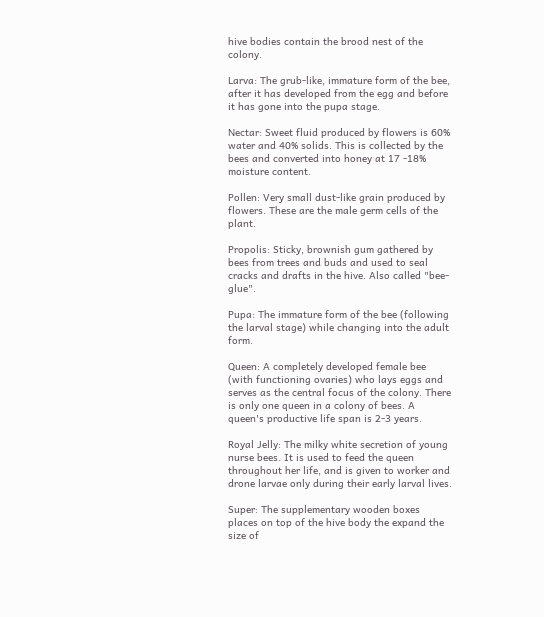hive bodies contain the brood nest of the colony.

Larva: The grub-like, immature form of the bee, after it has developed from the egg and before it has gone into the pupa stage.

Nectar: Sweet fluid produced by flowers is 60% water and 40% solids. This is collected by the bees and converted into honey at 17 -18% moisture content.

Pollen: Very small dust-like grain produced by flowers. These are the male germ cells of the plant.

Propolis: Sticky, brownish gum gathered by bees from trees and buds and used to seal cracks and drafts in the hive. Also called "bee-glue".

Pupa: The immature form of the bee (following the larval stage) while changing into the adult form.

Queen: A completely developed female bee (with functioning ovaries) who lays eggs and serves as the central focus of the colony. There is only one queen in a colony of bees. A queen's productive life span is 2-3 years.

Royal Jelly: The milky white secretion of young nurse bees. It is used to feed the queen throughout her life, and is given to worker and drone larvae only during their early larval lives.

Super: The supplementary wooden boxes places on top of the hive body the expand the size of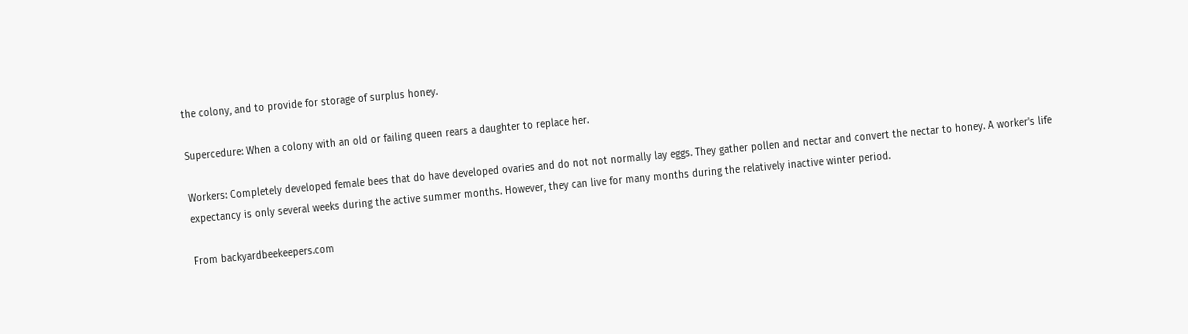the colony, and to provide for storage of surplus honey.

Supercedure: When a colony with an old or failing queen rears a daughter to replace her.

Workers: Completely developed female bees that do have developed ovaries and do not not normally lay eggs. They gather pollen and nectar and convert the nectar to honey. A worker's life expectancy is only several weeks during the active summer months. However, they can live for many months during the relatively inactive winter period.

From backyardbeekeepers.com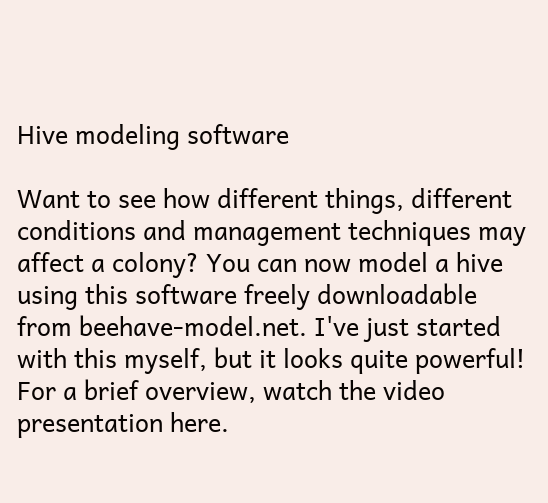Hive modeling software

Want to see how different things, different conditions and management techniques may affect a colony? You can now model a hive using this software freely downloadable from beehave-model.net. I've just started with this myself, but it looks quite powerful! For a brief overview, watch the video presentation here.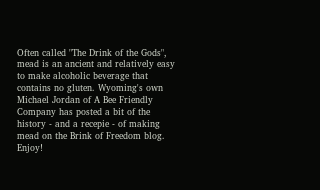Often called "The Drink of the Gods", mead is an ancient and relatively easy to make alcoholic beverage that contains no gluten. Wyoming's own Michael Jordan of A Bee Friendly Company has posted a bit of the history - and a recepie - of making mead on the Brink of Freedom blog. Enjoy!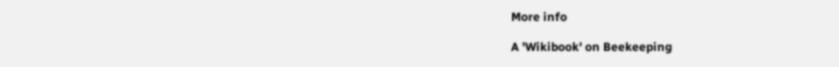More info

A 'Wikibook' on Beekeeping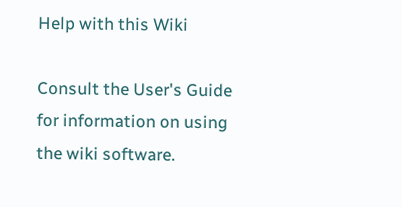Help with this Wiki

Consult the User's Guide for information on using the wiki software.